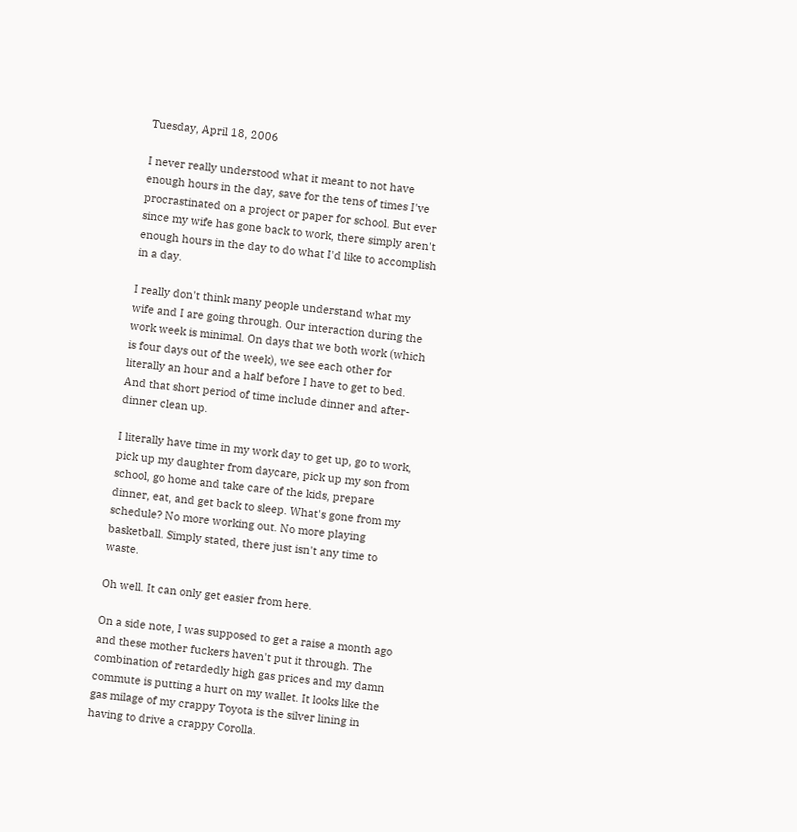Tuesday, April 18, 2006

I never really understood what it meant to not have enough hours in the day, save for the tens of times I've procrastinated on a project or paper for school. But ever since my wife has gone back to work, there simply aren't enough hours in the day to do what I'd like to accomplish in a day.

I really don't think many people understand what my wife and I are going through. Our interaction during the work week is minimal. On days that we both work (which is four days out of the week), we see each other for literally an hour and a half before I have to get to bed. And that short period of time include dinner and after-dinner clean up.

I literally have time in my work day to get up, go to work, pick up my daughter from daycare, pick up my son from school, go home and take care of the kids, prepare dinner, eat, and get back to sleep. What's gone from my schedule? No more working out. No more playing basketball. Simply stated, there just isn't any time to waste.

Oh well. It can only get easier from here.

On a side note, I was supposed to get a raise a month ago and these mother fuckers haven't put it through. The combination of retardedly high gas prices and my damn commute is putting a hurt on my wallet. It looks like the gas milage of my crappy Toyota is the silver lining in having to drive a crappy Corolla.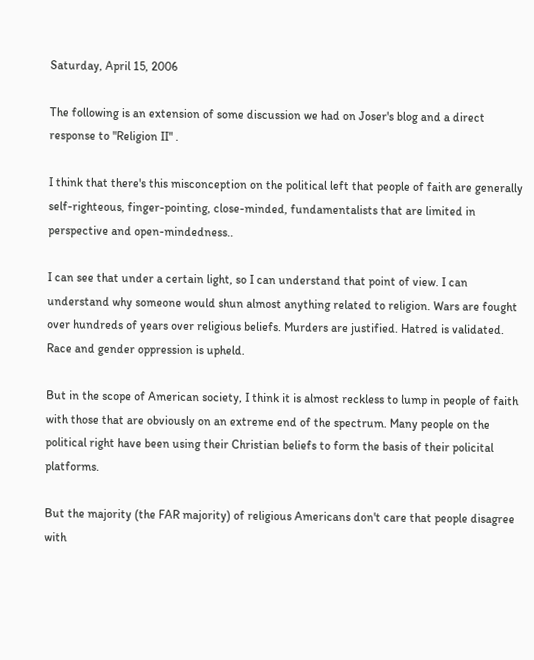Saturday, April 15, 2006

The following is an extension of some discussion we had on Joser's blog and a direct response to "Religion II" .

I think that there's this misconception on the political left that people of faith are generally self-righteous, finger-pointing, close-minded, fundamentalists that are limited in perspective and open-mindedness..

I can see that under a certain light, so I can understand that point of view. I can understand why someone would shun almost anything related to religion. Wars are fought over hundreds of years over religious beliefs. Murders are justified. Hatred is validated. Race and gender oppression is upheld.

But in the scope of American society, I think it is almost reckless to lump in people of faith with those that are obviously on an extreme end of the spectrum. Many people on the political right have been using their Christian beliefs to form the basis of their policital platforms.

But the majority (the FAR majority) of religious Americans don't care that people disagree with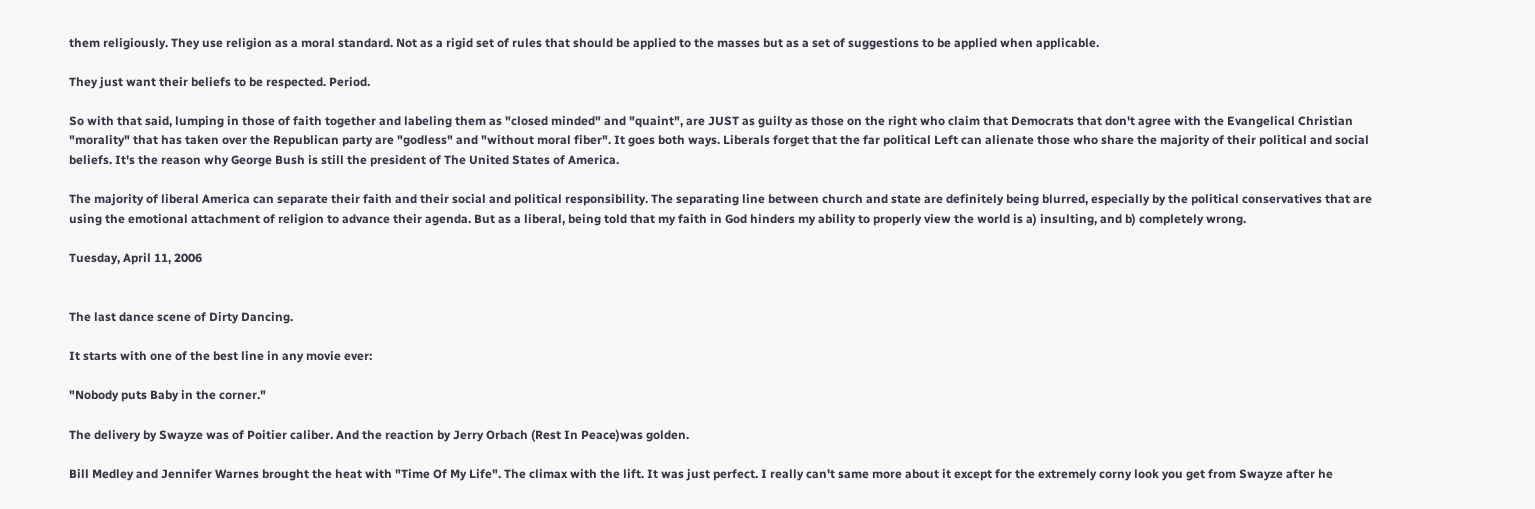them religiously. They use religion as a moral standard. Not as a rigid set of rules that should be applied to the masses but as a set of suggestions to be applied when applicable.

They just want their beliefs to be respected. Period.

So with that said, lumping in those of faith together and labeling them as "closed minded" and "quaint", are JUST as guilty as those on the right who claim that Democrats that don't agree with the Evangelical Christian "morality" that has taken over the Republican party are "godless" and "without moral fiber". It goes both ways. Liberals forget that the far political Left can alienate those who share the majority of their political and social beliefs. It's the reason why George Bush is still the president of The United States of America.

The majority of liberal America can separate their faith and their social and political responsibility. The separating line between church and state are definitely being blurred, especially by the political conservatives that are using the emotional attachment of religion to advance their agenda. But as a liberal, being told that my faith in God hinders my ability to properly view the world is a) insulting, and b) completely wrong.

Tuesday, April 11, 2006


The last dance scene of Dirty Dancing.

It starts with one of the best line in any movie ever:

"Nobody puts Baby in the corner."

The delivery by Swayze was of Poitier caliber. And the reaction by Jerry Orbach (Rest In Peace)was golden.

Bill Medley and Jennifer Warnes brought the heat with "Time Of My Life". The climax with the lift. It was just perfect. I really can't same more about it except for the extremely corny look you get from Swayze after he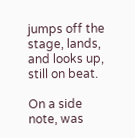jumps off the stage, lands, and looks up, still on beat.

On a side note, was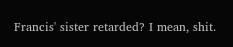Francis' sister retarded? I mean, shit.